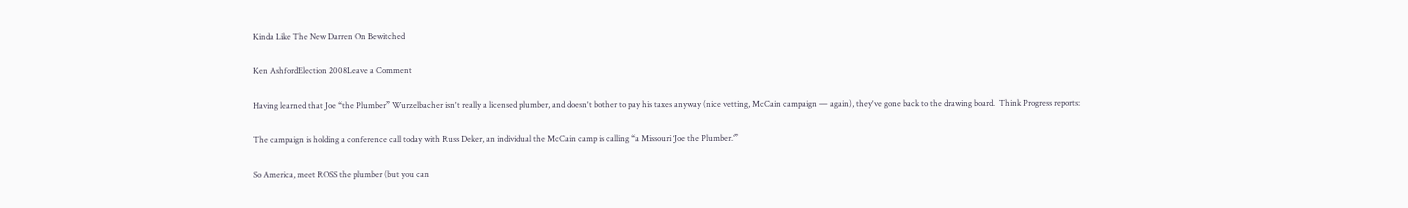Kinda Like The New Darren On Bewitched

Ken AshfordElection 2008Leave a Comment

Having learned that Joe “the Plumber” Wurzelbacher isn't really a licensed plumber, and doesn't bother to pay his taxes anyway (nice vetting, McCain campaign — again), they've gone back to the drawing board.  Think Progress reports:

The campaign is holding a conference call today with Russ Deker, an individual the McCain camp is calling “a Missouri ‘Joe the Plumber.’”

So America, meet ROSS the plumber (but you can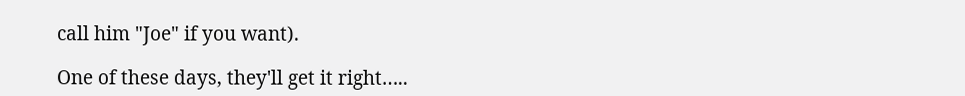call him "Joe" if you want).

One of these days, they'll get it right…..